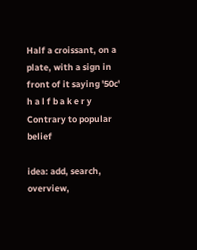Half a croissant, on a plate, with a sign in front of it saying '50c'
h a l f b a k e r y
Contrary to popular belief

idea: add, search, overview,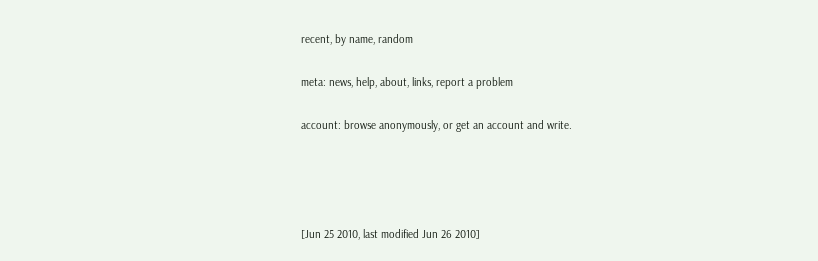recent, by name, random

meta: news, help, about, links, report a problem

account: browse anonymously, or get an account and write.




[Jun 25 2010, last modified Jun 26 2010]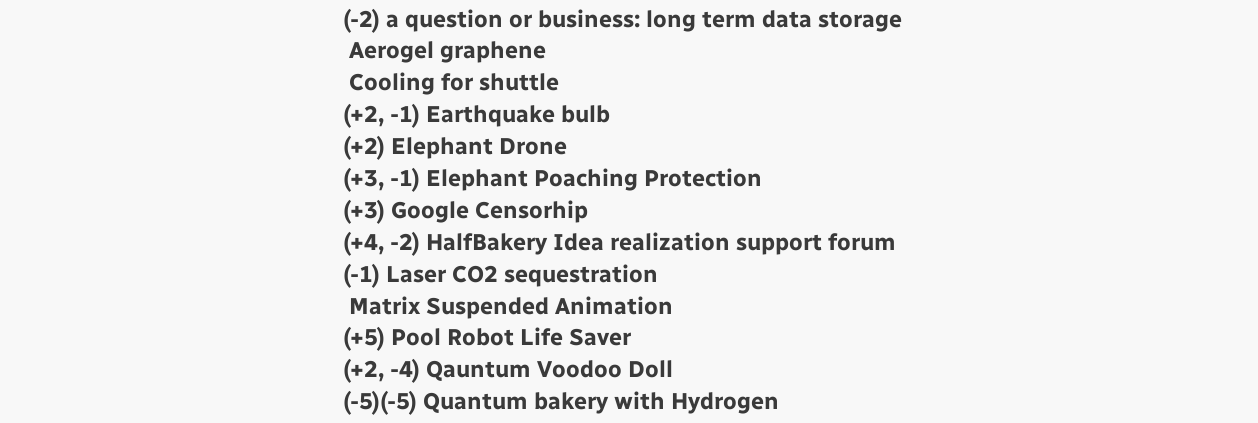(-2) a question or business: long term data storage
 Aerogel graphene
 Cooling for shuttle
(+2, -1) Earthquake bulb
(+2) Elephant Drone
(+3, -1) Elephant Poaching Protection
(+3) Google Censorhip
(+4, -2) HalfBakery Idea realization support forum
(-1) Laser CO2 sequestration
 Matrix Suspended Animation
(+5) Pool Robot Life Saver
(+2, -4) Qauntum Voodoo Doll
(-5)(-5) Quantum bakery with Hydrogen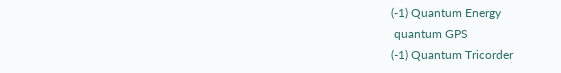(-1) Quantum Energy
 quantum GPS
(-1) Quantum Tricorder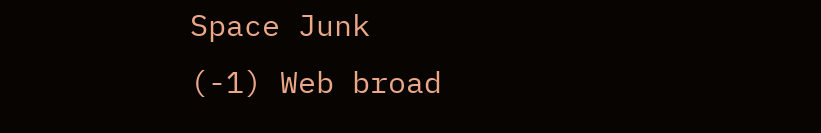Space Junk
(-1) Web broad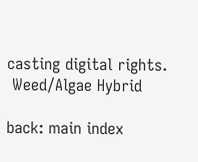casting digital rights.
 Weed/Algae Hybrid

back: main index